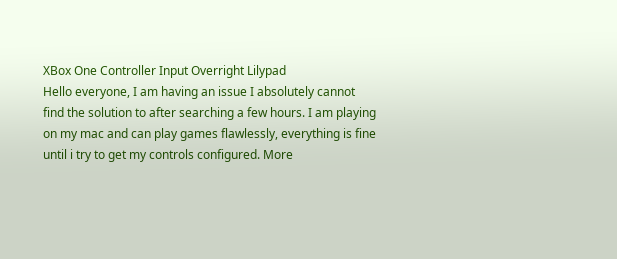XBox One Controller Input Overright Lilypad
Hello everyone, I am having an issue I absolutely cannot find the solution to after searching a few hours. I am playing on my mac and can play games flawlessly, everything is fine until i try to get my controls configured. More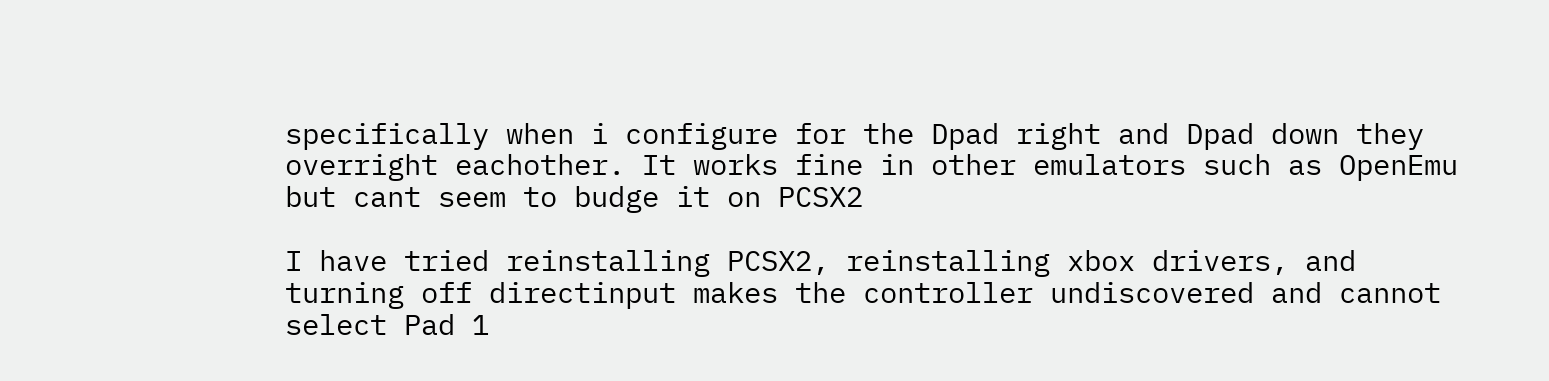specifically when i configure for the Dpad right and Dpad down they overright eachother. It works fine in other emulators such as OpenEmu but cant seem to budge it on PCSX2

I have tried reinstalling PCSX2, reinstalling xbox drivers, and turning off directinput makes the controller undiscovered and cannot select Pad 1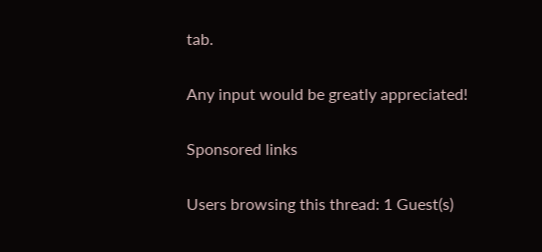tab.

Any input would be greatly appreciated!

Sponsored links

Users browsing this thread: 1 Guest(s)